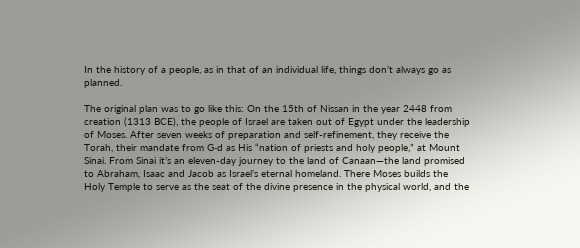In the history of a people, as in that of an individual life, things don’t always go as planned.

The original plan was to go like this: On the 15th of Nissan in the year 2448 from creation (1313 BCE), the people of Israel are taken out of Egypt under the leadership of Moses. After seven weeks of preparation and self-refinement, they receive the Torah, their mandate from G‑d as His “nation of priests and holy people,” at Mount Sinai. From Sinai it’s an eleven-day journey to the land of Canaan—the land promised to Abraham, Isaac and Jacob as Israel’s eternal homeland. There Moses builds the Holy Temple to serve as the seat of the divine presence in the physical world, and the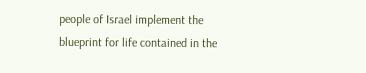people of Israel implement the blueprint for life contained in the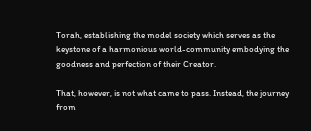Torah, establishing the model society which serves as the keystone of a harmonious world-community embodying the goodness and perfection of their Creator.

That, however, is not what came to pass. Instead, the journey from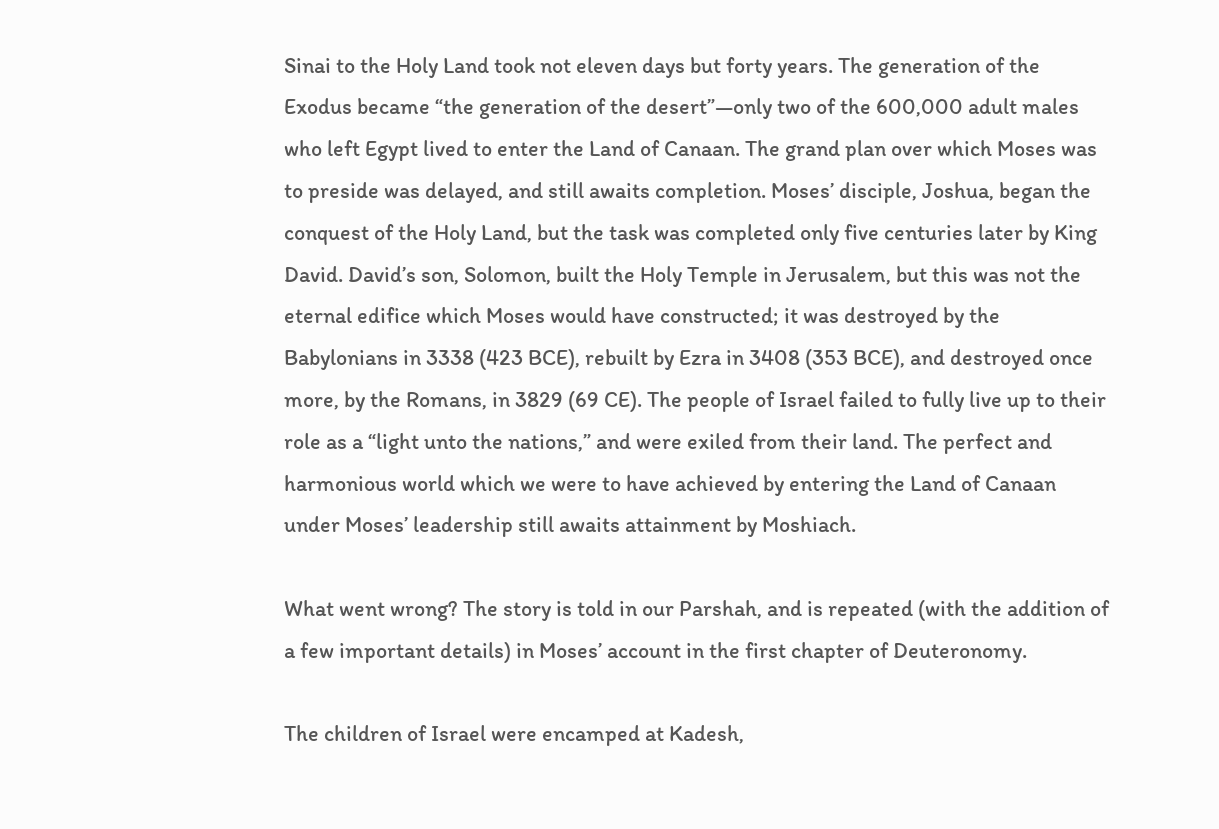Sinai to the Holy Land took not eleven days but forty years. The generation of the Exodus became “the generation of the desert”—only two of the 600,000 adult males who left Egypt lived to enter the Land of Canaan. The grand plan over which Moses was to preside was delayed, and still awaits completion. Moses’ disciple, Joshua, began the conquest of the Holy Land, but the task was completed only five centuries later by King David. David’s son, Solomon, built the Holy Temple in Jerusalem, but this was not the eternal edifice which Moses would have constructed; it was destroyed by the Babylonians in 3338 (423 BCE), rebuilt by Ezra in 3408 (353 BCE), and destroyed once more, by the Romans, in 3829 (69 CE). The people of Israel failed to fully live up to their role as a “light unto the nations,” and were exiled from their land. The perfect and harmonious world which we were to have achieved by entering the Land of Canaan under Moses’ leadership still awaits attainment by Moshiach.

What went wrong? The story is told in our Parshah, and is repeated (with the addition of a few important details) in Moses’ account in the first chapter of Deuteronomy.

The children of Israel were encamped at Kadesh,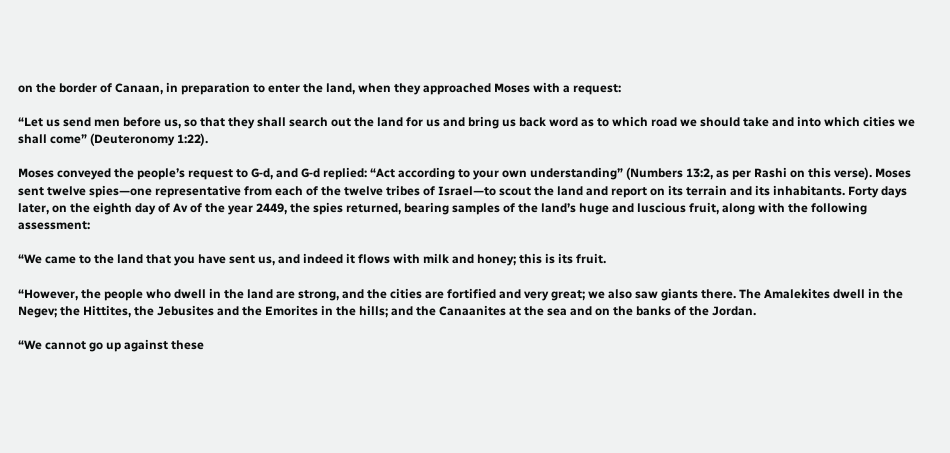on the border of Canaan, in preparation to enter the land, when they approached Moses with a request:

“Let us send men before us, so that they shall search out the land for us and bring us back word as to which road we should take and into which cities we shall come” (Deuteronomy 1:22).

Moses conveyed the people’s request to G‑d, and G‑d replied: “Act according to your own understanding” (Numbers 13:2, as per Rashi on this verse). Moses sent twelve spies—one representative from each of the twelve tribes of Israel—to scout the land and report on its terrain and its inhabitants. Forty days later, on the eighth day of Av of the year 2449, the spies returned, bearing samples of the land’s huge and luscious fruit, along with the following assessment:

“We came to the land that you have sent us, and indeed it flows with milk and honey; this is its fruit.

“However, the people who dwell in the land are strong, and the cities are fortified and very great; we also saw giants there. The Amalekites dwell in the Negev; the Hittites, the Jebusites and the Emorites in the hills; and the Canaanites at the sea and on the banks of the Jordan.

“We cannot go up against these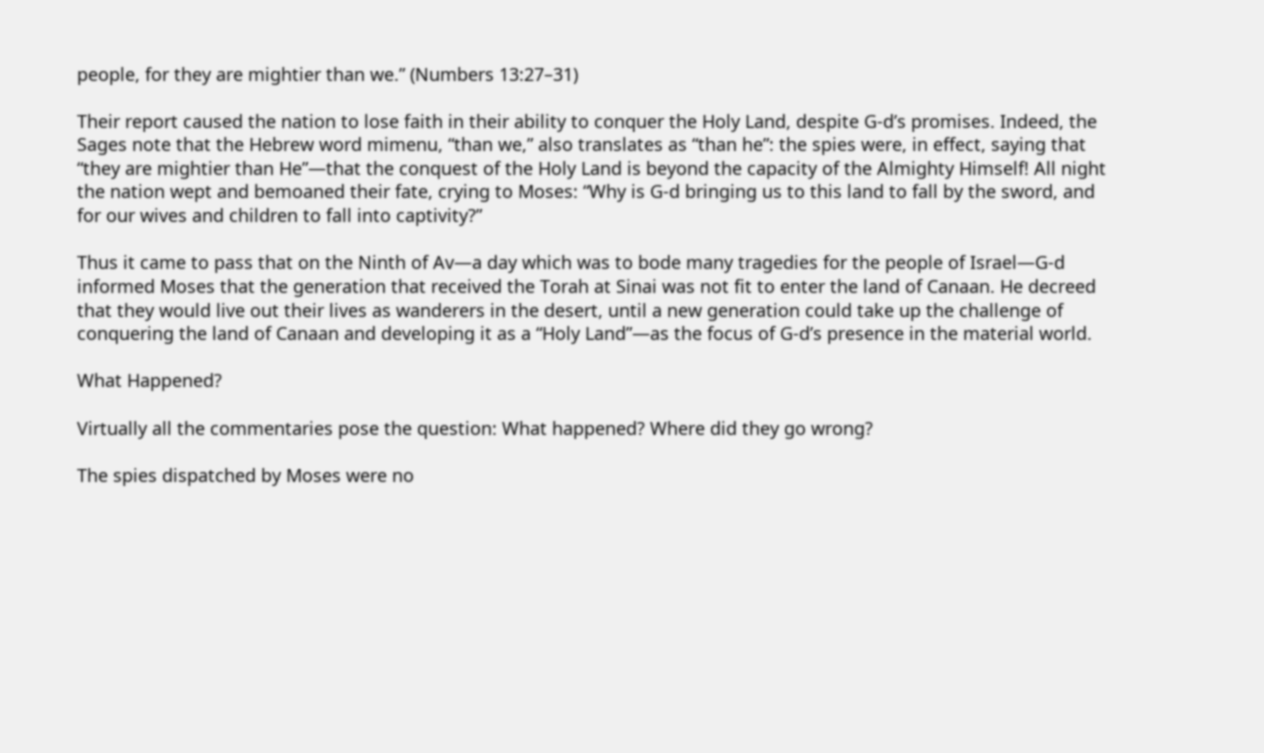people, for they are mightier than we.” (Numbers 13:27–31)

Their report caused the nation to lose faith in their ability to conquer the Holy Land, despite G‑d’s promises. Indeed, the Sages note that the Hebrew word mimenu, “than we,” also translates as “than he”: the spies were, in effect, saying that “they are mightier than He”—that the conquest of the Holy Land is beyond the capacity of the Almighty Himself! All night the nation wept and bemoaned their fate, crying to Moses: “Why is G‑d bringing us to this land to fall by the sword, and for our wives and children to fall into captivity?”

Thus it came to pass that on the Ninth of Av—a day which was to bode many tragedies for the people of Israel—G‑d informed Moses that the generation that received the Torah at Sinai was not fit to enter the land of Canaan. He decreed that they would live out their lives as wanderers in the desert, until a new generation could take up the challenge of conquering the land of Canaan and developing it as a “Holy Land”—as the focus of G‑d’s presence in the material world.

What Happened?

Virtually all the commentaries pose the question: What happened? Where did they go wrong?

The spies dispatched by Moses were no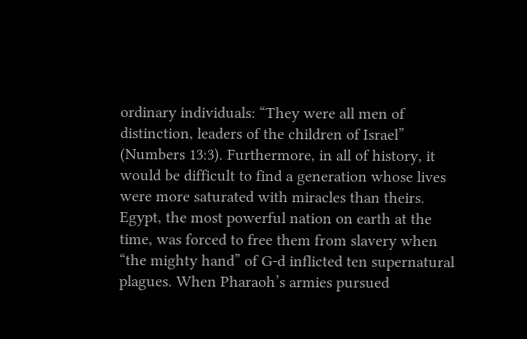ordinary individuals: “They were all men of distinction, leaders of the children of Israel” (Numbers 13:3). Furthermore, in all of history, it would be difficult to find a generation whose lives were more saturated with miracles than theirs. Egypt, the most powerful nation on earth at the time, was forced to free them from slavery when “the mighty hand” of G‑d inflicted ten supernatural plagues. When Pharaoh’s armies pursued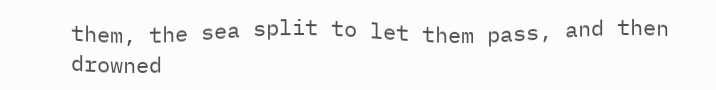them, the sea split to let them pass, and then drowned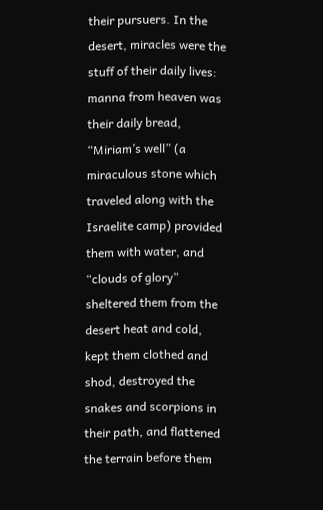their pursuers. In the desert, miracles were the stuff of their daily lives: manna from heaven was their daily bread, “Miriam’s well” (a miraculous stone which traveled along with the Israelite camp) provided them with water, and “clouds of glory” sheltered them from the desert heat and cold, kept them clothed and shod, destroyed the snakes and scorpions in their path, and flattened the terrain before them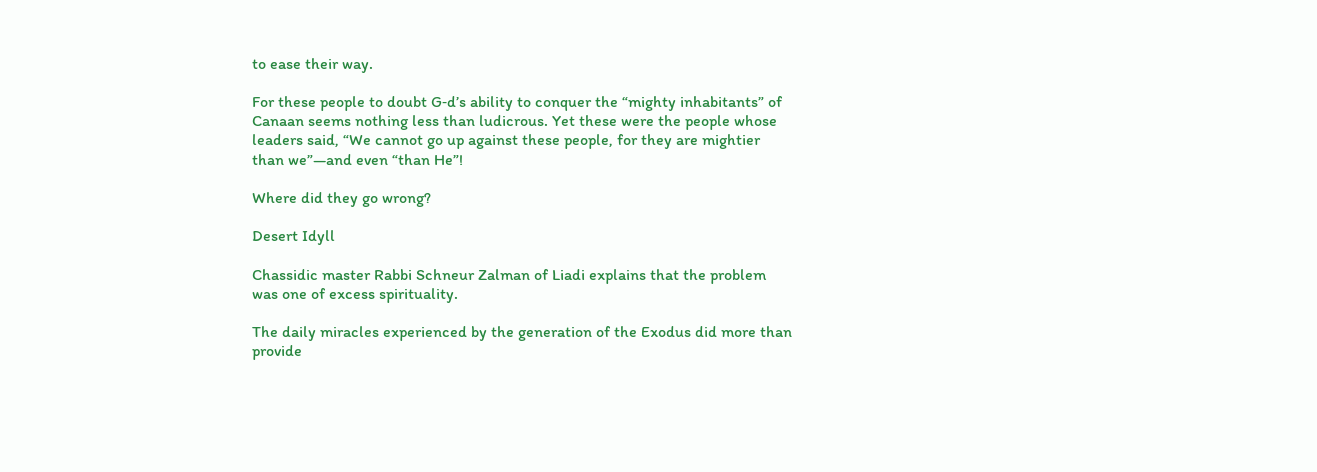to ease their way.

For these people to doubt G‑d’s ability to conquer the “mighty inhabitants” of Canaan seems nothing less than ludicrous. Yet these were the people whose leaders said, “We cannot go up against these people, for they are mightier than we”—and even “than He”!

Where did they go wrong?

Desert Idyll

Chassidic master Rabbi Schneur Zalman of Liadi explains that the problem was one of excess spirituality.

The daily miracles experienced by the generation of the Exodus did more than provide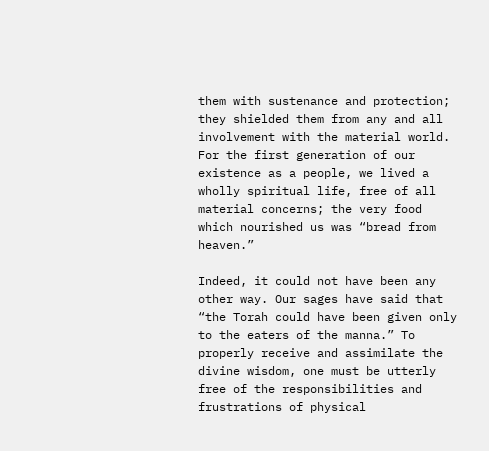them with sustenance and protection; they shielded them from any and all involvement with the material world. For the first generation of our existence as a people, we lived a wholly spiritual life, free of all material concerns; the very food which nourished us was “bread from heaven.”

Indeed, it could not have been any other way. Our sages have said that “the Torah could have been given only to the eaters of the manna.” To properly receive and assimilate the divine wisdom, one must be utterly free of the responsibilities and frustrations of physical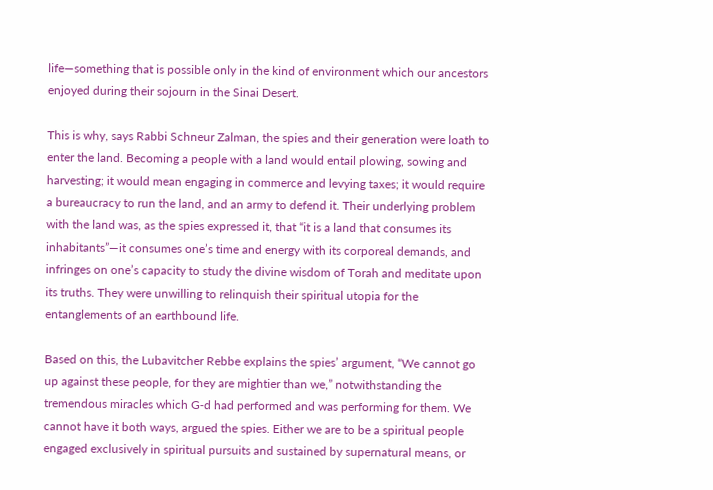life—something that is possible only in the kind of environment which our ancestors enjoyed during their sojourn in the Sinai Desert.

This is why, says Rabbi Schneur Zalman, the spies and their generation were loath to enter the land. Becoming a people with a land would entail plowing, sowing and harvesting; it would mean engaging in commerce and levying taxes; it would require a bureaucracy to run the land, and an army to defend it. Their underlying problem with the land was, as the spies expressed it, that “it is a land that consumes its inhabitants”—it consumes one’s time and energy with its corporeal demands, and infringes on one’s capacity to study the divine wisdom of Torah and meditate upon its truths. They were unwilling to relinquish their spiritual utopia for the entanglements of an earthbound life.

Based on this, the Lubavitcher Rebbe explains the spies’ argument, “We cannot go up against these people, for they are mightier than we,” notwithstanding the tremendous miracles which G‑d had performed and was performing for them. We cannot have it both ways, argued the spies. Either we are to be a spiritual people engaged exclusively in spiritual pursuits and sustained by supernatural means, or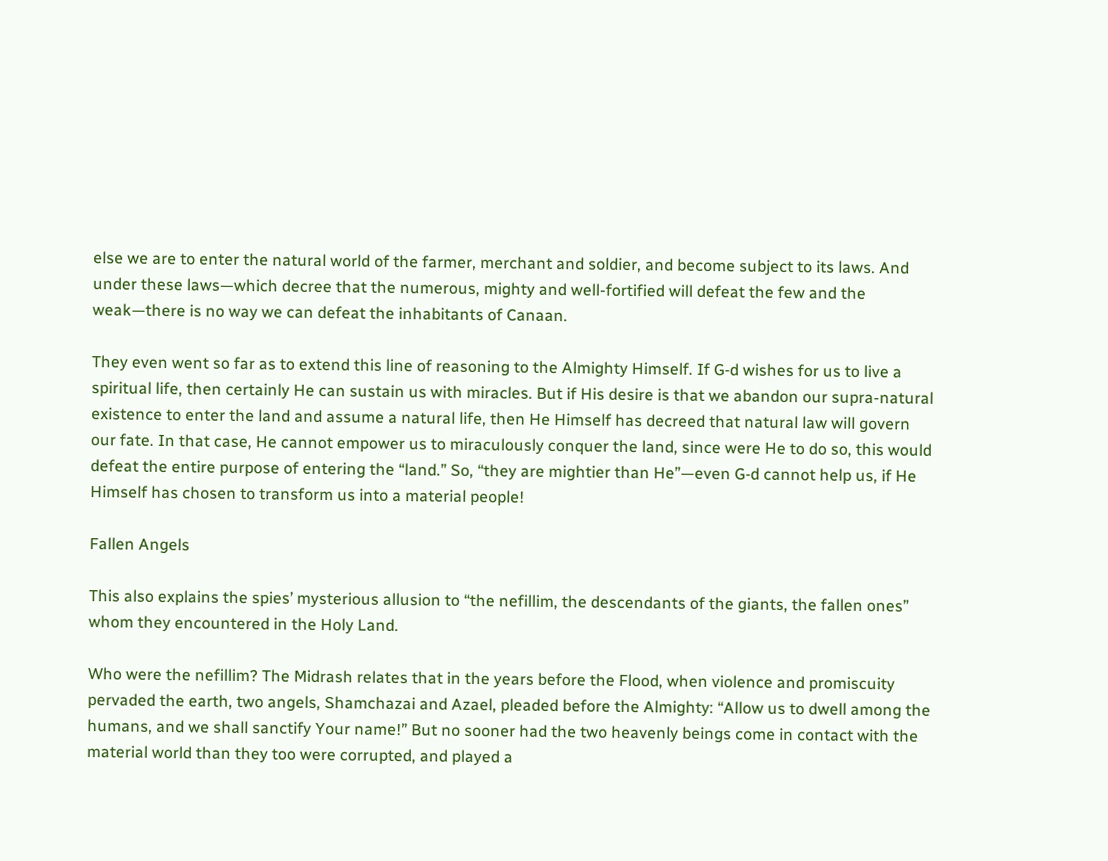else we are to enter the natural world of the farmer, merchant and soldier, and become subject to its laws. And under these laws—which decree that the numerous, mighty and well-fortified will defeat the few and the weak—there is no way we can defeat the inhabitants of Canaan.

They even went so far as to extend this line of reasoning to the Almighty Himself. If G‑d wishes for us to live a spiritual life, then certainly He can sustain us with miracles. But if His desire is that we abandon our supra-natural existence to enter the land and assume a natural life, then He Himself has decreed that natural law will govern our fate. In that case, He cannot empower us to miraculously conquer the land, since were He to do so, this would defeat the entire purpose of entering the “land.” So, “they are mightier than He”—even G‑d cannot help us, if He Himself has chosen to transform us into a material people!

Fallen Angels

This also explains the spies’ mysterious allusion to “the nefillim, the descendants of the giants, the fallen ones” whom they encountered in the Holy Land.

Who were the nefillim? The Midrash relates that in the years before the Flood, when violence and promiscuity pervaded the earth, two angels, Shamchazai and Azael, pleaded before the Almighty: “Allow us to dwell among the humans, and we shall sanctify Your name!” But no sooner had the two heavenly beings come in contact with the material world than they too were corrupted, and played a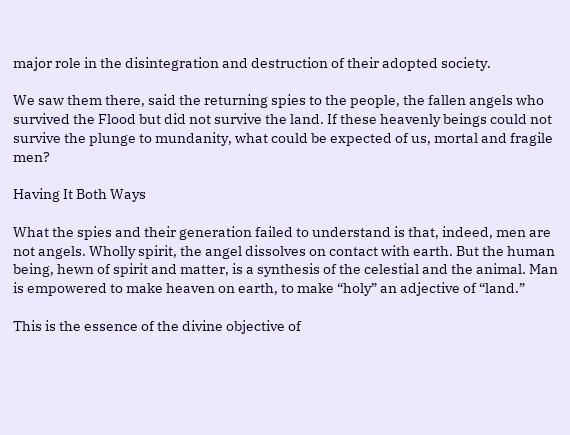major role in the disintegration and destruction of their adopted society.

We saw them there, said the returning spies to the people, the fallen angels who survived the Flood but did not survive the land. If these heavenly beings could not survive the plunge to mundanity, what could be expected of us, mortal and fragile men?

Having It Both Ways

What the spies and their generation failed to understand is that, indeed, men are not angels. Wholly spirit, the angel dissolves on contact with earth. But the human being, hewn of spirit and matter, is a synthesis of the celestial and the animal. Man is empowered to make heaven on earth, to make “holy” an adjective of “land.”

This is the essence of the divine objective of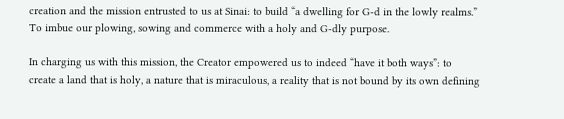creation and the mission entrusted to us at Sinai: to build “a dwelling for G‑d in the lowly realms.” To imbue our plowing, sowing and commerce with a holy and G‑dly purpose.

In charging us with this mission, the Creator empowered us to indeed “have it both ways”: to create a land that is holy, a nature that is miraculous, a reality that is not bound by its own defining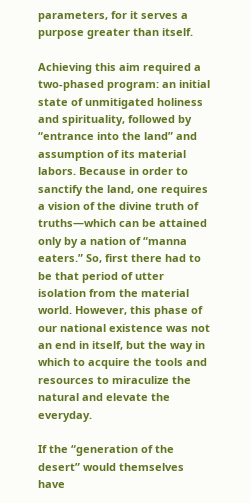parameters, for it serves a purpose greater than itself.

Achieving this aim required a two-phased program: an initial state of unmitigated holiness and spirituality, followed by “entrance into the land” and assumption of its material labors. Because in order to sanctify the land, one requires a vision of the divine truth of truths—which can be attained only by a nation of “manna eaters.” So, first there had to be that period of utter isolation from the material world. However, this phase of our national existence was not an end in itself, but the way in which to acquire the tools and resources to miraculize the natural and elevate the everyday.

If the “generation of the desert” would themselves have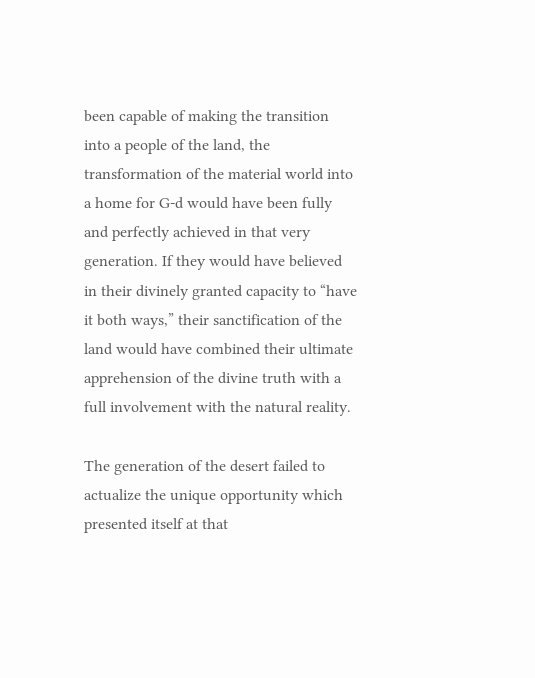been capable of making the transition into a people of the land, the transformation of the material world into a home for G‑d would have been fully and perfectly achieved in that very generation. If they would have believed in their divinely granted capacity to “have it both ways,” their sanctification of the land would have combined their ultimate apprehension of the divine truth with a full involvement with the natural reality.

The generation of the desert failed to actualize the unique opportunity which presented itself at that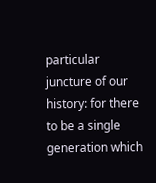particular juncture of our history: for there to be a single generation which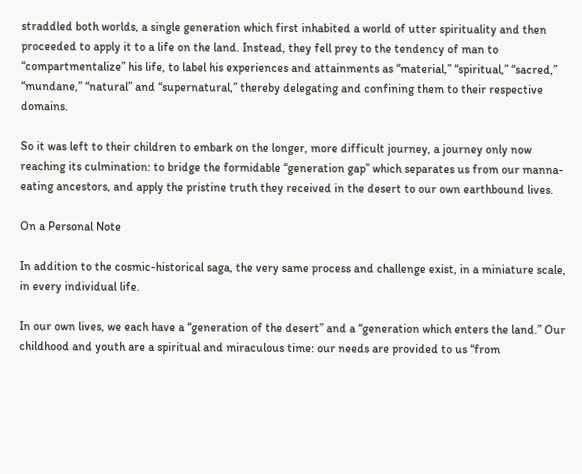straddled both worlds, a single generation which first inhabited a world of utter spirituality and then proceeded to apply it to a life on the land. Instead, they fell prey to the tendency of man to “compartmentalize” his life, to label his experiences and attainments as “material,” “spiritual,” “sacred,” “mundane,” “natural” and “supernatural,” thereby delegating and confining them to their respective domains.

So it was left to their children to embark on the longer, more difficult journey, a journey only now reaching its culmination: to bridge the formidable “generation gap” which separates us from our manna-eating ancestors, and apply the pristine truth they received in the desert to our own earthbound lives.

On a Personal Note

In addition to the cosmic-historical saga, the very same process and challenge exist, in a miniature scale, in every individual life.

In our own lives, we each have a “generation of the desert” and a “generation which enters the land.” Our childhood and youth are a spiritual and miraculous time: our needs are provided to us “from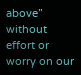above” without effort or worry on our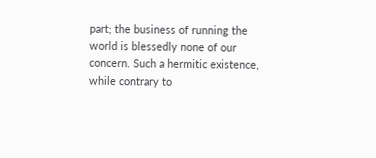part; the business of running the world is blessedly none of our concern. Such a hermitic existence, while contrary to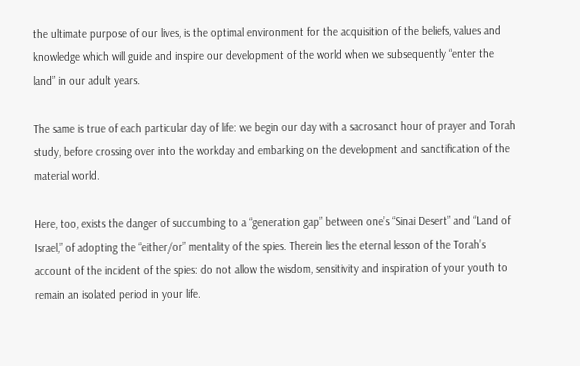the ultimate purpose of our lives, is the optimal environment for the acquisition of the beliefs, values and knowledge which will guide and inspire our development of the world when we subsequently “enter the land” in our adult years.

The same is true of each particular day of life: we begin our day with a sacrosanct hour of prayer and Torah study, before crossing over into the workday and embarking on the development and sanctification of the material world.

Here, too, exists the danger of succumbing to a “generation gap” between one’s “Sinai Desert” and “Land of Israel,” of adopting the “either/or” mentality of the spies. Therein lies the eternal lesson of the Torah’s account of the incident of the spies: do not allow the wisdom, sensitivity and inspiration of your youth to remain an isolated period in your life.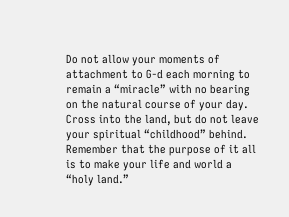Do not allow your moments of attachment to G‑d each morning to remain a “miracle” with no bearing on the natural course of your day. Cross into the land, but do not leave your spiritual “childhood” behind. Remember that the purpose of it all is to make your life and world a “holy land.”